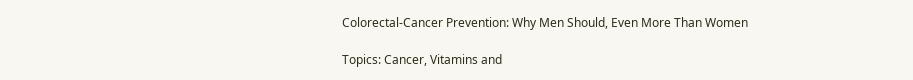Colorectal-Cancer Prevention: Why Men Should, Even More Than Women

Topics: Cancer, Vitamins and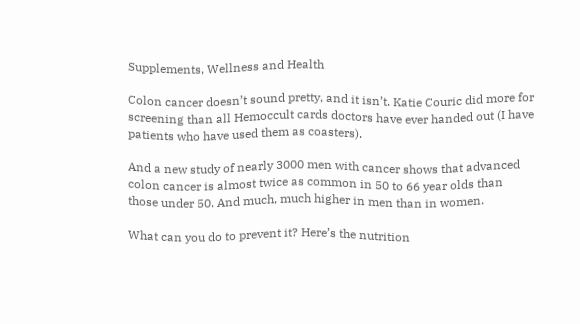Supplements, Wellness and Health

Colon cancer doesn’t sound pretty, and it isn’t. Katie Couric did more for screening than all Hemoccult cards doctors have ever handed out (I have patients who have used them as coasters).

And a new study of nearly 3000 men with cancer shows that advanced colon cancer is almost twice as common in 50 to 66 year olds than those under 50. And much, much higher in men than in women.

What can you do to prevent it? Here’s the nutrition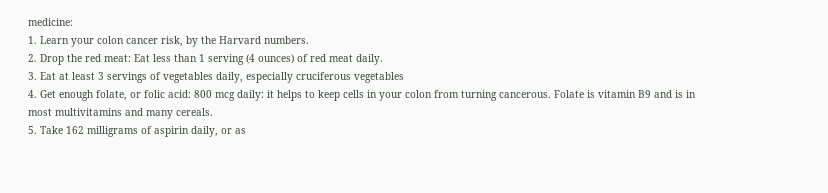medicine:
1. Learn your colon cancer risk, by the Harvard numbers.
2. Drop the red meat: Eat less than 1 serving (4 ounces) of red meat daily.
3. Eat at least 3 servings of vegetables daily, especially cruciferous vegetables
4. Get enough folate, or folic acid: 800 mcg daily: it helps to keep cells in your colon from turning cancerous. Folate is vitamin B9 and is in most multivitamins and many cereals.
5. Take 162 milligrams of aspirin daily, or as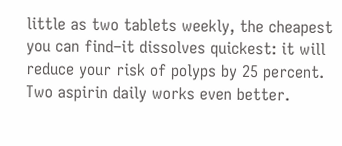little as two tablets weekly, the cheapest you can find–it dissolves quickest: it will reduce your risk of polyps by 25 percent. Two aspirin daily works even better.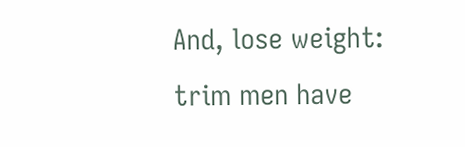And, lose weight: trim men have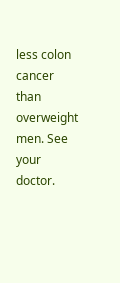less colon cancer than overweight men. See your doctor.